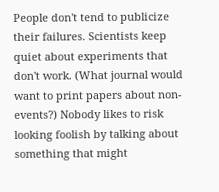People don't tend to publicize their failures. Scientists keep quiet about experiments that don't work. (What journal would want to print papers about non-events?) Nobody likes to risk looking foolish by talking about something that might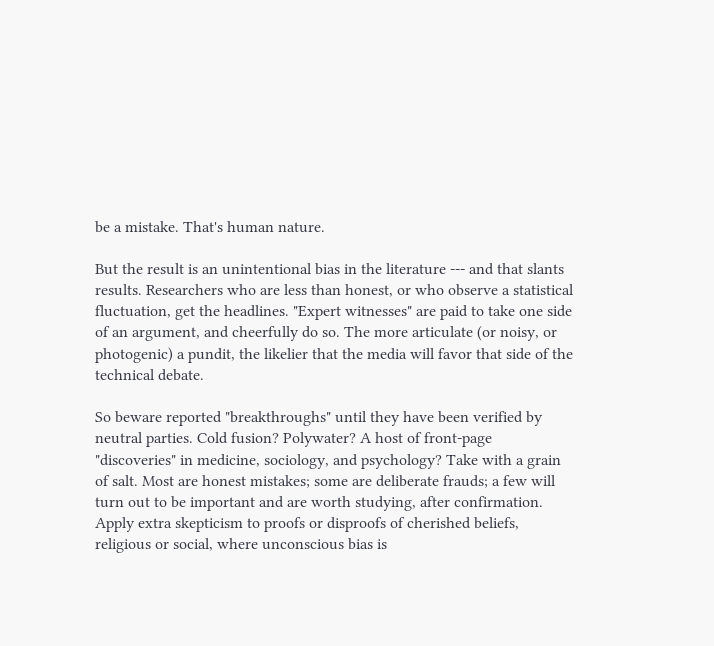be a mistake. That's human nature.

But the result is an unintentional bias in the literature --- and that slants results. Researchers who are less than honest, or who observe a statistical fluctuation, get the headlines. "Expert witnesses" are paid to take one side of an argument, and cheerfully do so. The more articulate (or noisy, or photogenic) a pundit, the likelier that the media will favor that side of the technical debate.

So beware reported "breakthroughs" until they have been verified by neutral parties. Cold fusion? Polywater? A host of front-page "discoveries" in medicine, sociology, and psychology? Take with a grain of salt. Most are honest mistakes; some are deliberate frauds; a few will turn out to be important and are worth studying, after confirmation. Apply extra skepticism to proofs or disproofs of cherished beliefs, religious or social, where unconscious bias is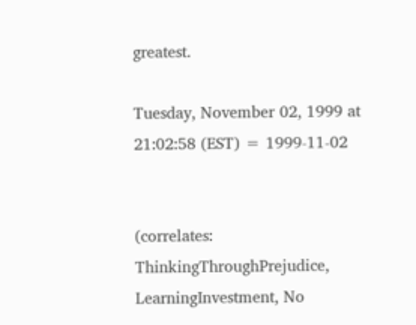greatest.

Tuesday, November 02, 1999 at 21:02:58 (EST) = 1999-11-02


(correlates: ThinkingThroughPrejudice, LearningInvestment, No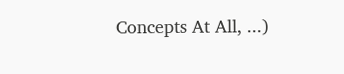Concepts At All, ...)